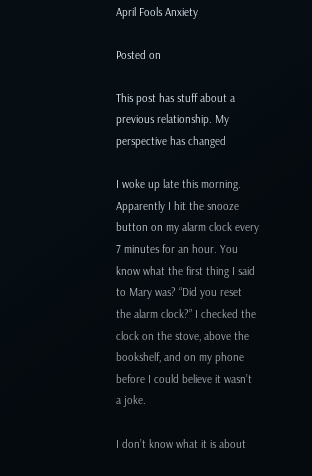April Fools Anxiety

Posted on

This post has stuff about a previous relationship. My perspective has changed

I woke up late this morning. Apparently I hit the snooze button on my alarm clock every 7 minutes for an hour. You know what the first thing I said to Mary was? “Did you reset the alarm clock?” I checked the clock on the stove, above the bookshelf, and on my phone before I could believe it wasn’t a joke.

I don’t know what it is about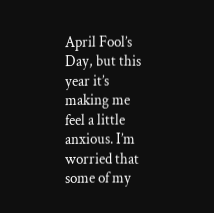April Fool’s Day, but this year it’s making me feel a little anxious. I’m worried that some of my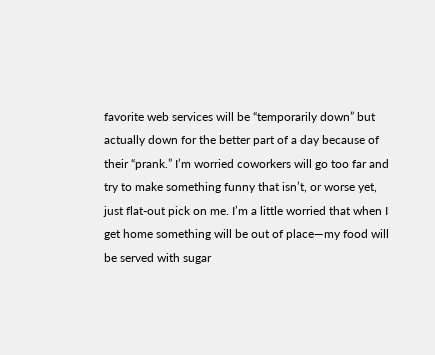favorite web services will be “temporarily down” but actually down for the better part of a day because of their “prank.” I’m worried coworkers will go too far and try to make something funny that isn’t, or worse yet, just flat-out pick on me. I’m a little worried that when I get home something will be out of place—my food will be served with sugar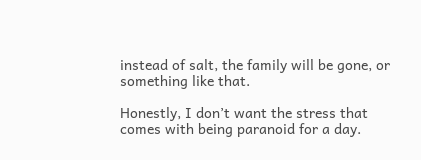instead of salt, the family will be gone, or something like that.

Honestly, I don’t want the stress that comes with being paranoid for a day.